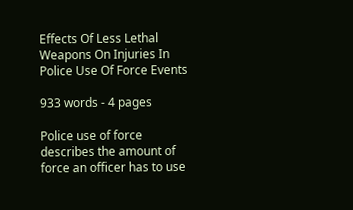Effects Of Less Lethal Weapons On Injuries In Police Use Of Force Events

933 words - 4 pages

Police use of force describes the amount of force an officer has to use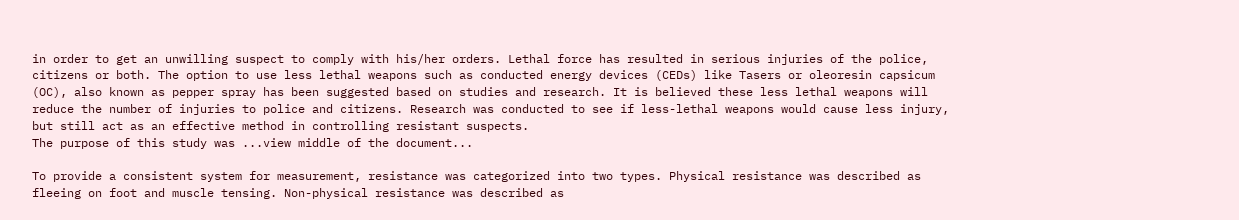in order to get an unwilling suspect to comply with his/her orders. Lethal force has resulted in serious injuries of the police, citizens or both. The option to use less lethal weapons such as conducted energy devices (CEDs) like Tasers or oleoresin capsicum (OC), also known as pepper spray has been suggested based on studies and research. It is believed these less lethal weapons will reduce the number of injuries to police and citizens. Research was conducted to see if less-lethal weapons would cause less injury, but still act as an effective method in controlling resistant suspects.
The purpose of this study was ...view middle of the document...

To provide a consistent system for measurement, resistance was categorized into two types. Physical resistance was described as fleeing on foot and muscle tensing. Non-physical resistance was described as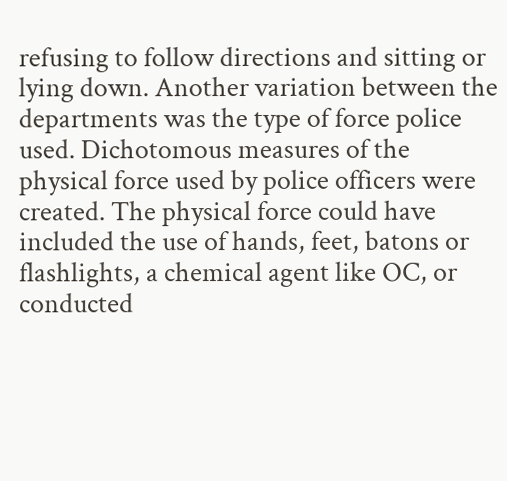refusing to follow directions and sitting or lying down. Another variation between the departments was the type of force police used. Dichotomous measures of the physical force used by police officers were created. The physical force could have included the use of hands, feet, batons or flashlights, a chemical agent like OC, or conducted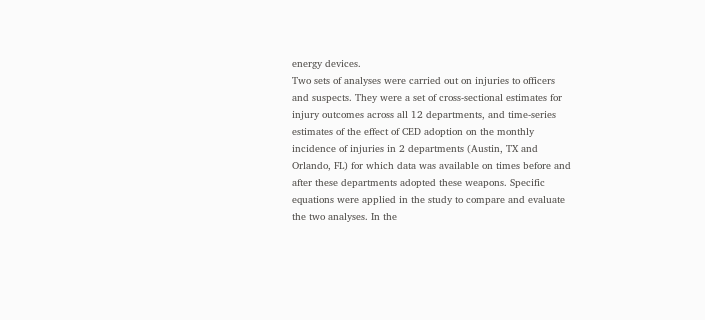energy devices.
Two sets of analyses were carried out on injuries to officers and suspects. They were a set of cross-sectional estimates for injury outcomes across all 12 departments, and time-series estimates of the effect of CED adoption on the monthly incidence of injuries in 2 departments (Austin, TX and Orlando, FL) for which data was available on times before and after these departments adopted these weapons. Specific equations were applied in the study to compare and evaluate the two analyses. In the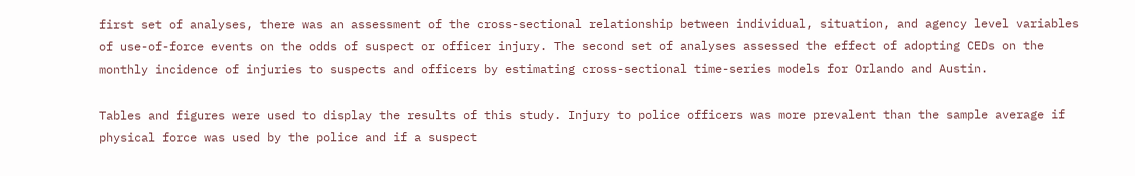first set of analyses, there was an assessment of the cross-sectional relationship between individual, situation, and agency level variables of use-of-force events on the odds of suspect or officer injury. The second set of analyses assessed the effect of adopting CEDs on the monthly incidence of injuries to suspects and officers by estimating cross-sectional time-series models for Orlando and Austin.

Tables and figures were used to display the results of this study. Injury to police officers was more prevalent than the sample average if physical force was used by the police and if a suspect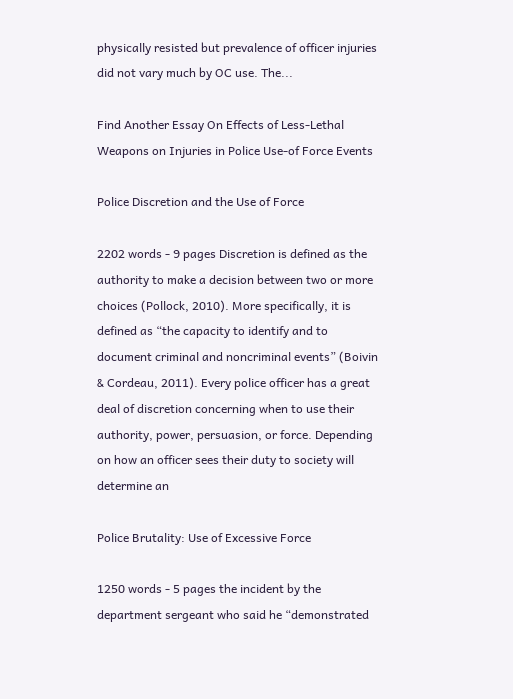physically resisted but prevalence of officer injuries did not vary much by OC use. The...

Find Another Essay On Effects of Less-Lethal Weapons on Injuries in Police Use-of Force Events

Police Discretion and the Use of Force

2202 words - 9 pages Discretion is defined as the authority to make a decision between two or more choices (Pollock, 2010). More specifically, it is defined as “the capacity to identify and to document criminal and noncriminal events” (Boivin & Cordeau, 2011). Every police officer has a great deal of discretion concerning when to use their authority, power, persuasion, or force. Depending on how an officer sees their duty to society will determine an

Police Brutality: Use of Excessive Force

1250 words - 5 pages the incident by the department sergeant who said he “demonstrated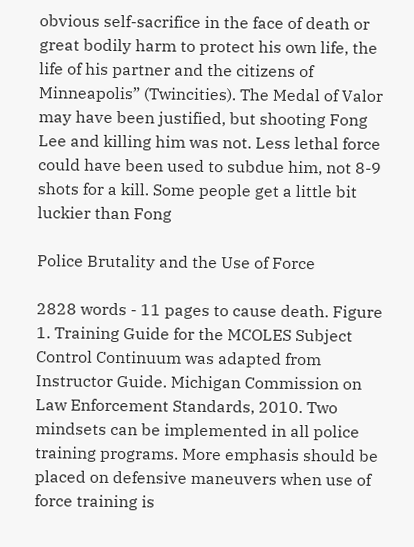obvious self-sacrifice in the face of death or great bodily harm to protect his own life, the life of his partner and the citizens of Minneapolis” (Twincities). The Medal of Valor may have been justified, but shooting Fong Lee and killing him was not. Less lethal force could have been used to subdue him, not 8-9 shots for a kill. Some people get a little bit luckier than Fong

Police Brutality and the Use of Force

2828 words - 11 pages to cause death. Figure 1. Training Guide for the MCOLES Subject Control Continuum was adapted from Instructor Guide. Michigan Commission on Law Enforcement Standards, 2010. Two mindsets can be implemented in all police training programs. More emphasis should be placed on defensive maneuvers when use of force training is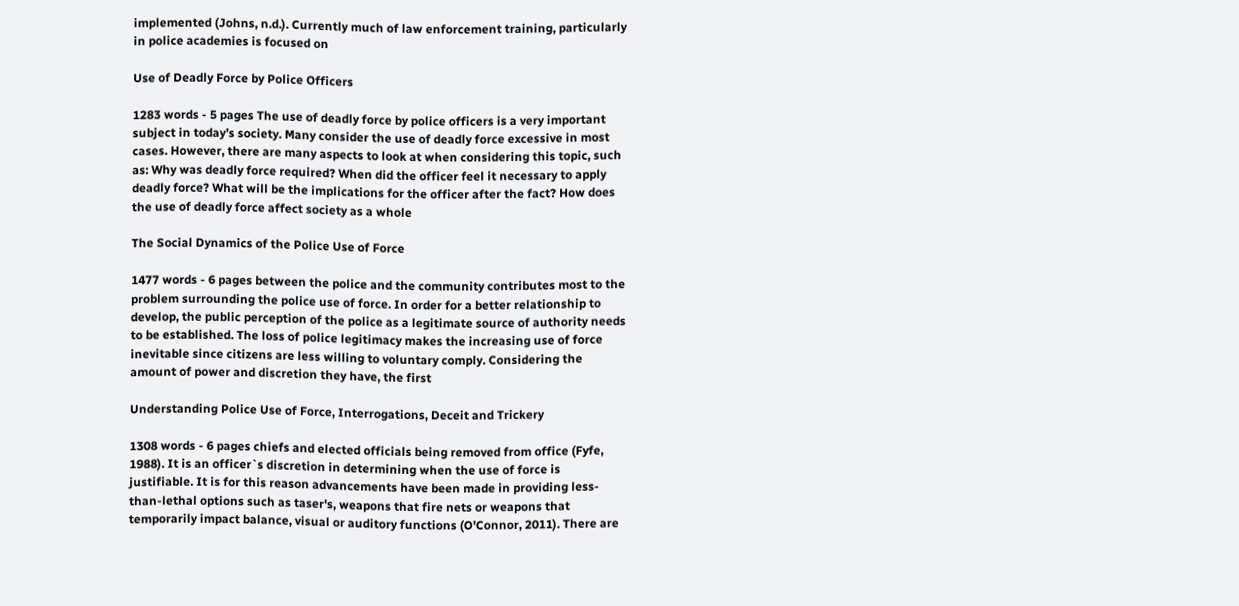implemented (Johns, n.d.). Currently much of law enforcement training, particularly in police academies is focused on

Use of Deadly Force by Police Officers

1283 words - 5 pages The use of deadly force by police officers is a very important subject in today’s society. Many consider the use of deadly force excessive in most cases. However, there are many aspects to look at when considering this topic, such as: Why was deadly force required? When did the officer feel it necessary to apply deadly force? What will be the implications for the officer after the fact? How does the use of deadly force affect society as a whole

The Social Dynamics of the Police Use of Force

1477 words - 6 pages between the police and the community contributes most to the problem surrounding the police use of force. In order for a better relationship to develop, the public perception of the police as a legitimate source of authority needs to be established. The loss of police legitimacy makes the increasing use of force inevitable since citizens are less willing to voluntary comply. Considering the amount of power and discretion they have, the first

Understanding Police Use of Force, Interrogations, Deceit and Trickery

1308 words - 6 pages chiefs and elected officials being removed from office (Fyfe, 1988). It is an officer`s discretion in determining when the use of force is justifiable. It is for this reason advancements have been made in providing less-than-lethal options such as taser's, weapons that fire nets or weapons that temporarily impact balance, visual or auditory functions (O'Connor, 2011). There are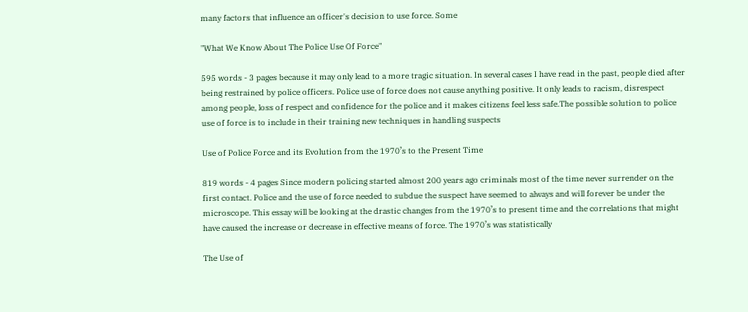many factors that influence an officer's decision to use force. Some

"What We Know About The Police Use Of Force"

595 words - 3 pages because it may only lead to a more tragic situation. In several cases I have read in the past, people died after being restrained by police officers. Police use of force does not cause anything positive. It only leads to racism, disrespect among people, loss of respect and confidence for the police and it makes citizens feel less safe.The possible solution to police use of force is to include in their training new techniques in handling suspects

Use of Police Force and its Evolution from the 1970’s to the Present Time

819 words - 4 pages Since modern policing started almost 200 years ago criminals most of the time never surrender on the first contact. Police and the use of force needed to subdue the suspect have seemed to always and will forever be under the microscope. This essay will be looking at the drastic changes from the 1970’s to present time and the correlations that might have caused the increase or decrease in effective means of force. The 1970’s was statistically

The Use of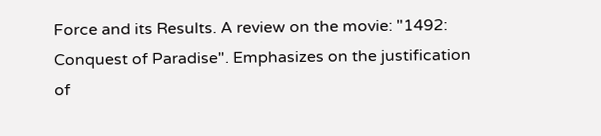Force and its Results. A review on the movie: "1492: Conquest of Paradise". Emphasizes on the justification of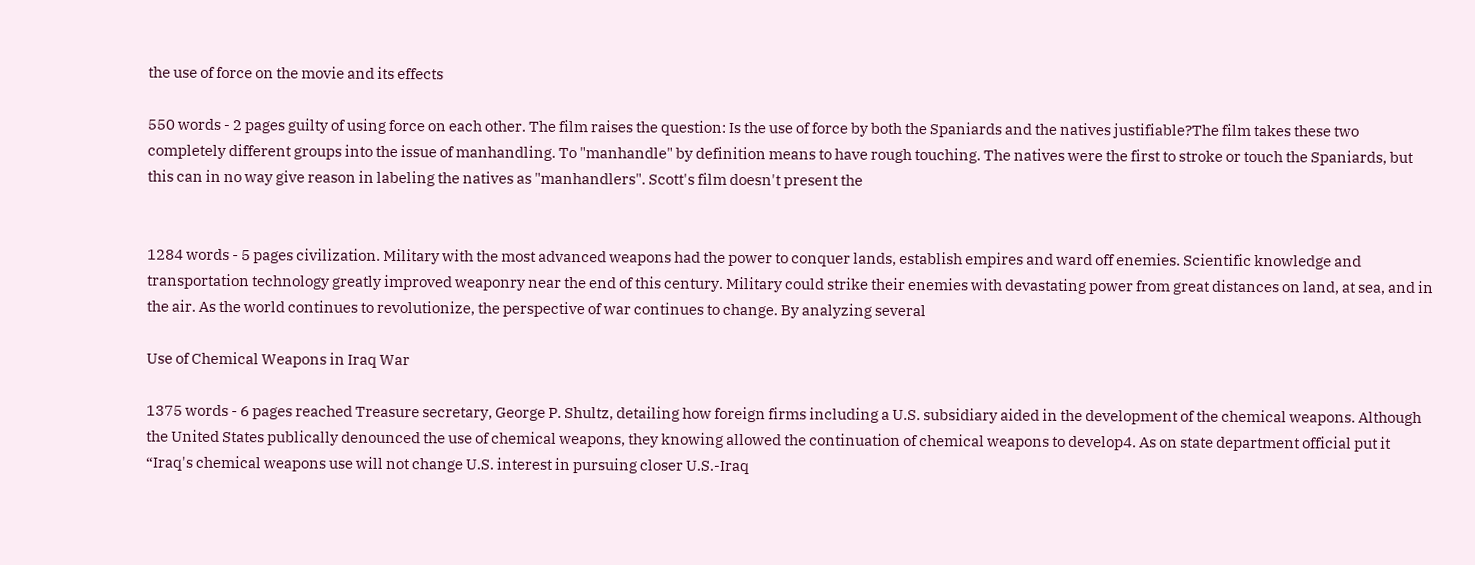the use of force on the movie and its effects

550 words - 2 pages guilty of using force on each other. The film raises the question: Is the use of force by both the Spaniards and the natives justifiable?The film takes these two completely different groups into the issue of manhandling. To "manhandle" by definition means to have rough touching. The natives were the first to stroke or touch the Spaniards, but this can in no way give reason in labeling the natives as "manhandlers". Scott's film doesn't present the


1284 words - 5 pages civilization. Military with the most advanced weapons had the power to conquer lands, establish empires and ward off enemies. Scientific knowledge and transportation technology greatly improved weaponry near the end of this century. Military could strike their enemies with devastating power from great distances on land, at sea, and in the air. As the world continues to revolutionize, the perspective of war continues to change. By analyzing several

Use of Chemical Weapons in Iraq War

1375 words - 6 pages reached Treasure secretary, George P. Shultz, detailing how foreign firms including a U.S. subsidiary aided in the development of the chemical weapons. Although the United States publically denounced the use of chemical weapons, they knowing allowed the continuation of chemical weapons to develop4. As on state department official put it “Iraq's chemical weapons use will not change U.S. interest in pursuing closer U.S.-Iraq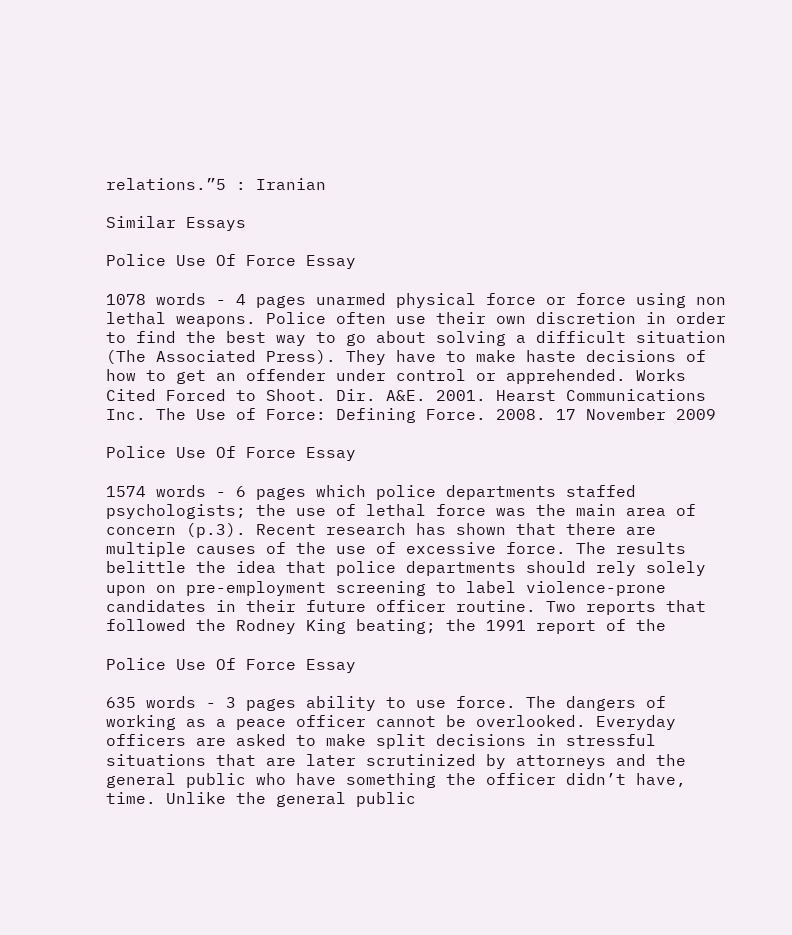relations.”5 : Iranian

Similar Essays

Police Use Of Force Essay

1078 words - 4 pages unarmed physical force or force using non lethal weapons. Police often use their own discretion in order to find the best way to go about solving a difficult situation (The Associated Press). They have to make haste decisions of how to get an offender under control or apprehended. Works Cited Forced to Shoot. Dir. A&E. 2001. Hearst Communications Inc. The Use of Force: Defining Force. 2008. 17 November 2009

Police Use Of Force Essay

1574 words - 6 pages which police departments staffed psychologists; the use of lethal force was the main area of concern (p.3). Recent research has shown that there are multiple causes of the use of excessive force. The results belittle the idea that police departments should rely solely upon on pre-employment screening to label violence-prone candidates in their future officer routine. Two reports that followed the Rodney King beating; the 1991 report of the

Police Use Of Force Essay

635 words - 3 pages ability to use force. The dangers of working as a peace officer cannot be overlooked. Everyday officers are asked to make split decisions in stressful situations that are later scrutinized by attorneys and the general public who have something the officer didn’t have, time. Unlike the general public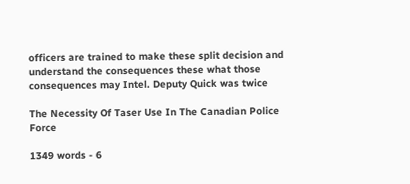officers are trained to make these split decision and understand the consequences these what those consequences may Intel. Deputy Quick was twice

The Necessity Of Taser Use In The Canadian Police Force

1349 words - 6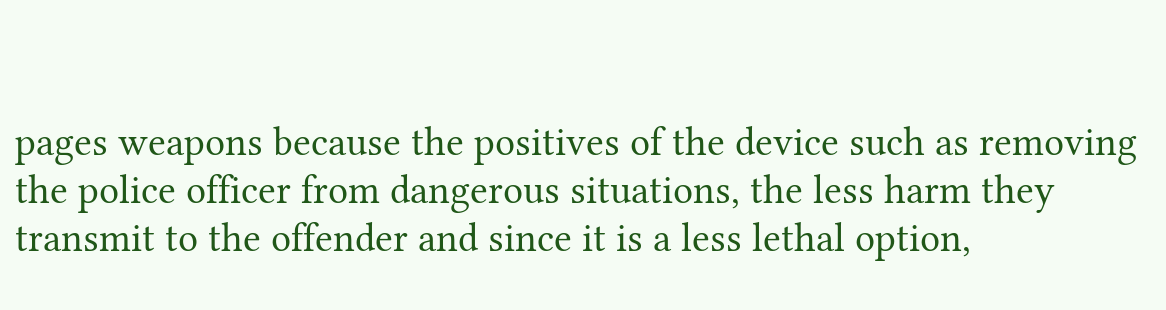pages weapons because the positives of the device such as removing the police officer from dangerous situations, the less harm they transmit to the offender and since it is a less lethal option,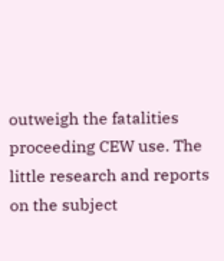outweigh the fatalities proceeding CEW use. The little research and reports on the subject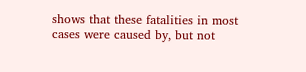shows that these fatalities in most cases were caused by, but not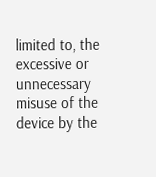limited to, the excessive or unnecessary misuse of the device by the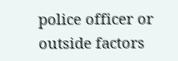police officer or outside factors